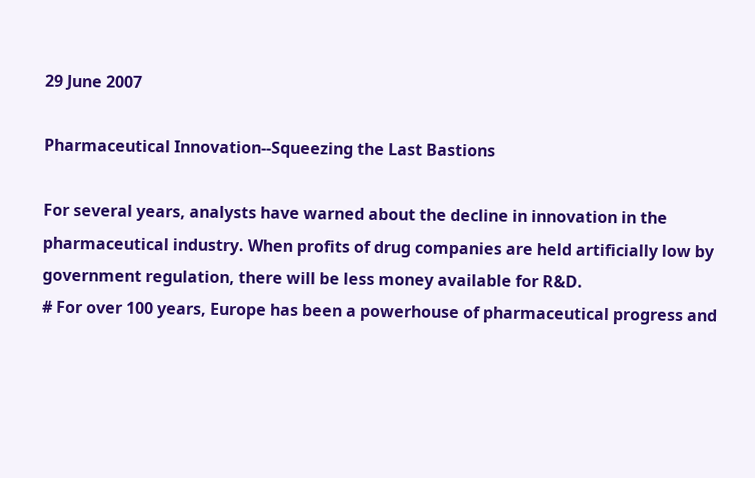29 June 2007

Pharmaceutical Innovation--Squeezing the Last Bastions

For several years, analysts have warned about the decline in innovation in the pharmaceutical industry. When profits of drug companies are held artificially low by government regulation, there will be less money available for R&D.
# For over 100 years, Europe has been a powerhouse of pharmaceutical progress and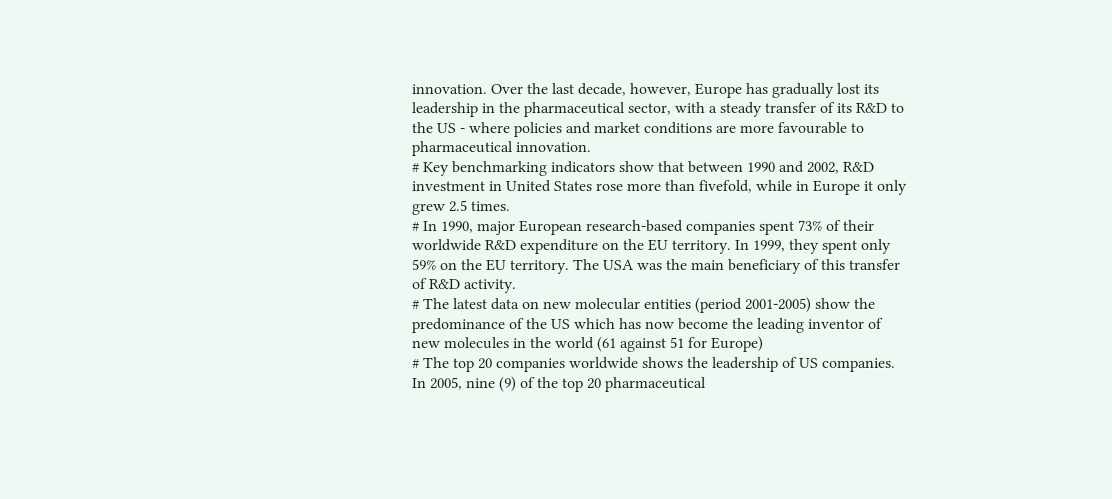innovation. Over the last decade, however, Europe has gradually lost its leadership in the pharmaceutical sector, with a steady transfer of its R&D to the US - where policies and market conditions are more favourable to pharmaceutical innovation.
# Key benchmarking indicators show that between 1990 and 2002, R&D investment in United States rose more than fivefold, while in Europe it only grew 2.5 times.
# In 1990, major European research-based companies spent 73% of their worldwide R&D expenditure on the EU territory. In 1999, they spent only 59% on the EU territory. The USA was the main beneficiary of this transfer of R&D activity.
# The latest data on new molecular entities (period 2001-2005) show the predominance of the US which has now become the leading inventor of new molecules in the world (61 against 51 for Europe)
# The top 20 companies worldwide shows the leadership of US companies. In 2005, nine (9) of the top 20 pharmaceutical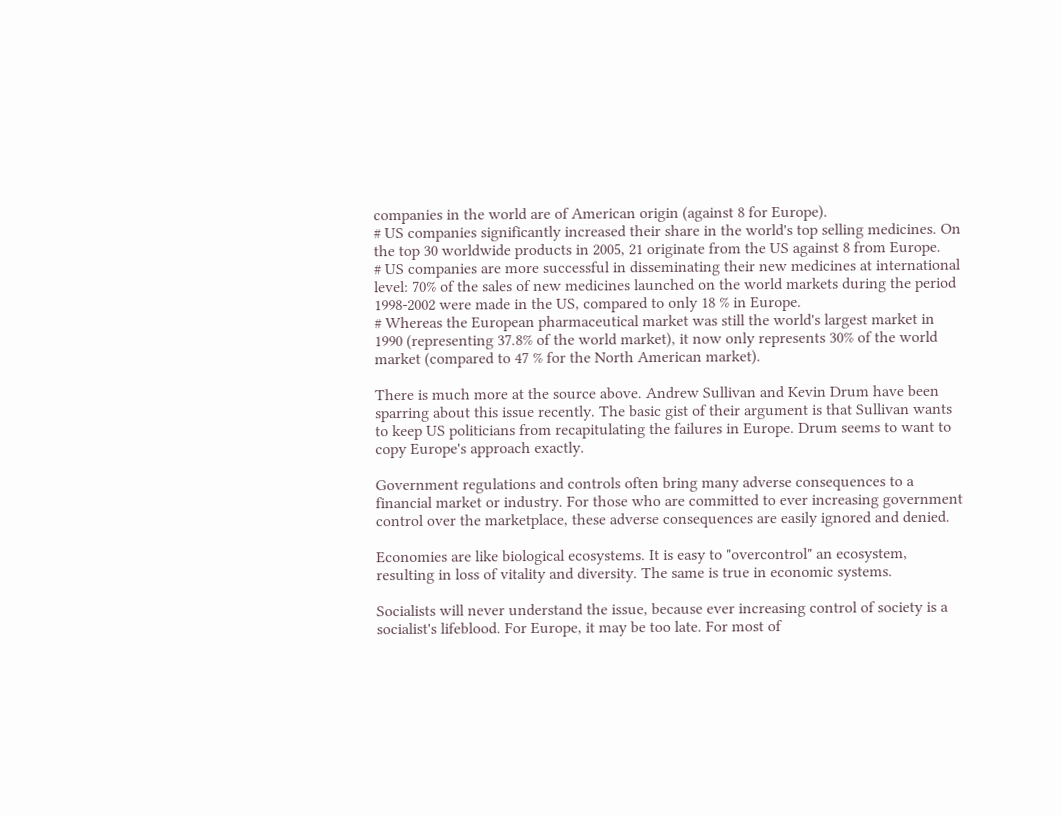companies in the world are of American origin (against 8 for Europe).
# US companies significantly increased their share in the world's top selling medicines. On the top 30 worldwide products in 2005, 21 originate from the US against 8 from Europe.
# US companies are more successful in disseminating their new medicines at international level: 70% of the sales of new medicines launched on the world markets during the period 1998-2002 were made in the US, compared to only 18 % in Europe.
# Whereas the European pharmaceutical market was still the world's largest market in 1990 (representing 37.8% of the world market), it now only represents 30% of the world market (compared to 47 % for the North American market).

There is much more at the source above. Andrew Sullivan and Kevin Drum have been sparring about this issue recently. The basic gist of their argument is that Sullivan wants to keep US politicians from recapitulating the failures in Europe. Drum seems to want to copy Europe's approach exactly.

Government regulations and controls often bring many adverse consequences to a financial market or industry. For those who are committed to ever increasing government control over the marketplace, these adverse consequences are easily ignored and denied.

Economies are like biological ecosystems. It is easy to "overcontrol" an ecosystem, resulting in loss of vitality and diversity. The same is true in economic systems.

Socialists will never understand the issue, because ever increasing control of society is a socialist's lifeblood. For Europe, it may be too late. For most of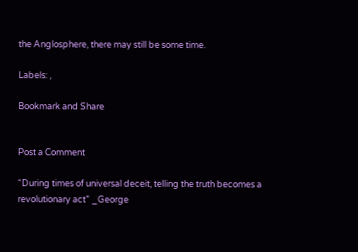the Anglosphere, there may still be some time.

Labels: ,

Bookmark and Share


Post a Comment

“During times of universal deceit, telling the truth becomes a revolutionary act” _George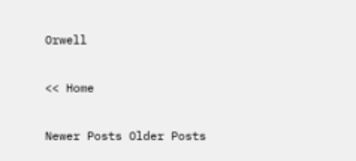Orwell

<< Home

Newer Posts Older Posts